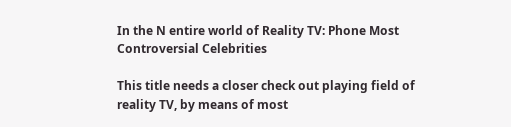In the N entire world of Reality TV: Phone Most Controversial Celebrities

This title needs a closer check out playing field of reality TV, by means of most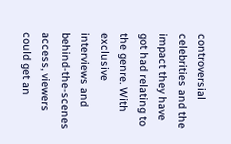controversial celebrities and the impact they have got had relating to the genre. With exclusive interviews and behind-the-scenes access, viewers could get an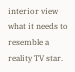interior view what it needs to resemble a reality TV star.